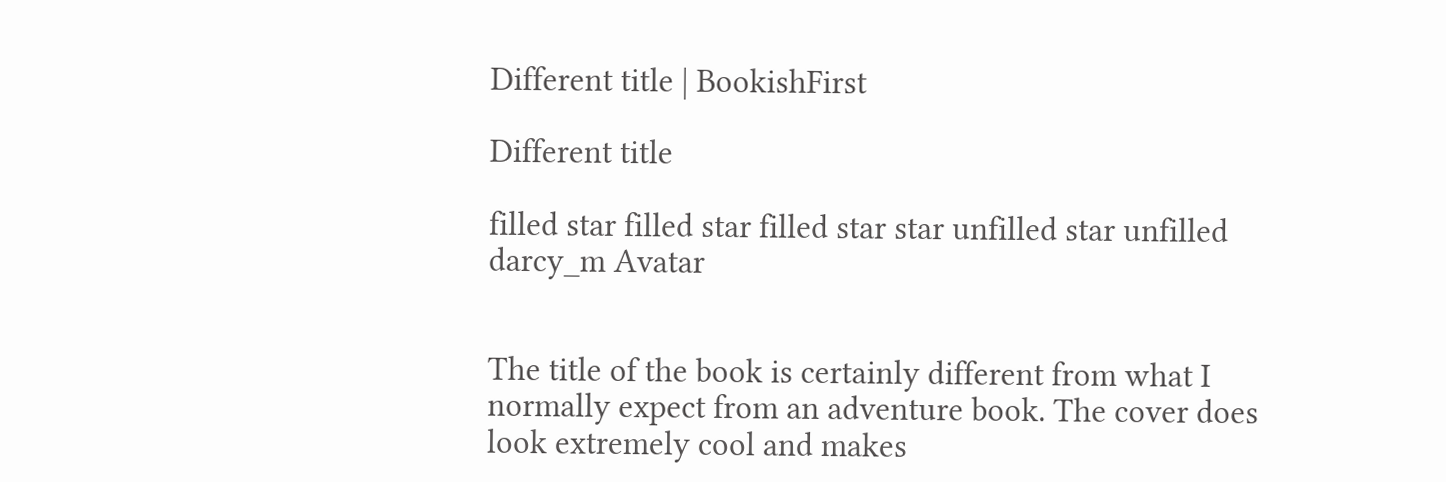Different title | BookishFirst

Different title

filled star filled star filled star star unfilled star unfilled
darcy_m Avatar


The title of the book is certainly different from what I normally expect from an adventure book. The cover does look extremely cool and makes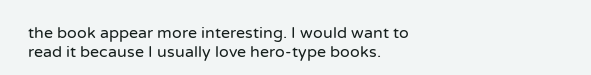the book appear more interesting. I would want to read it because I usually love hero-type books.